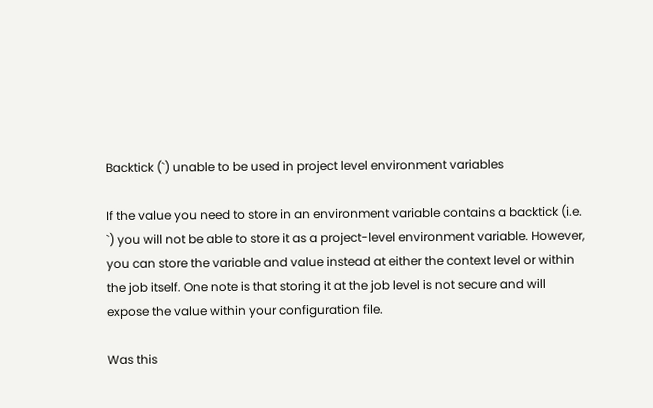Backtick (`) unable to be used in project level environment variables

If the value you need to store in an environment variable contains a backtick (i.e. `) you will not be able to store it as a project-level environment variable. However, you can store the variable and value instead at either the context level or within the job itself. One note is that storing it at the job level is not secure and will expose the value within your configuration file.

Was this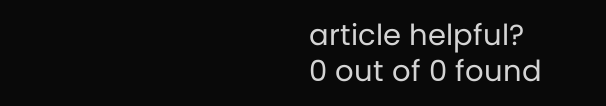article helpful?
0 out of 0 found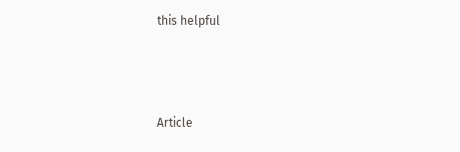this helpful



Article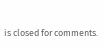is closed for comments.